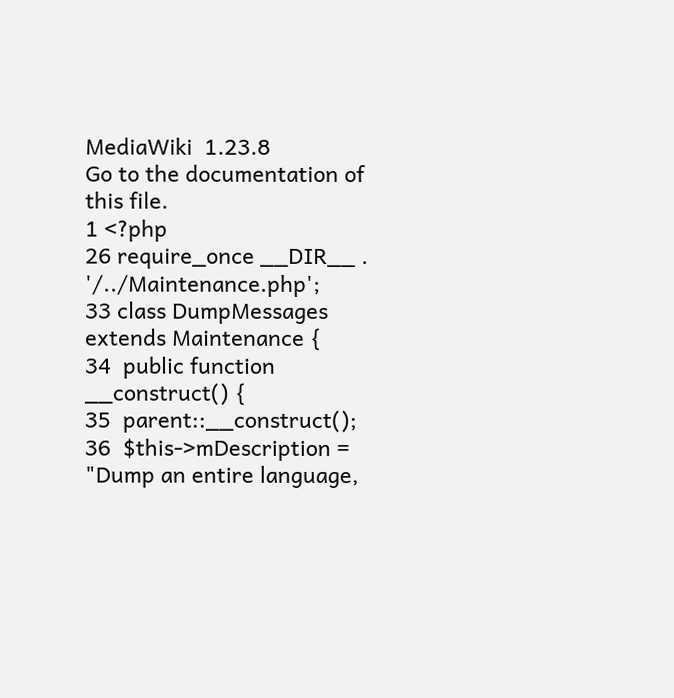MediaWiki  1.23.8
Go to the documentation of this file.
1 <?php
26 require_once __DIR__ . '/../Maintenance.php';
33 class DumpMessages extends Maintenance {
34  public function __construct() {
35  parent::__construct();
36  $this->mDescription = "Dump an entire language,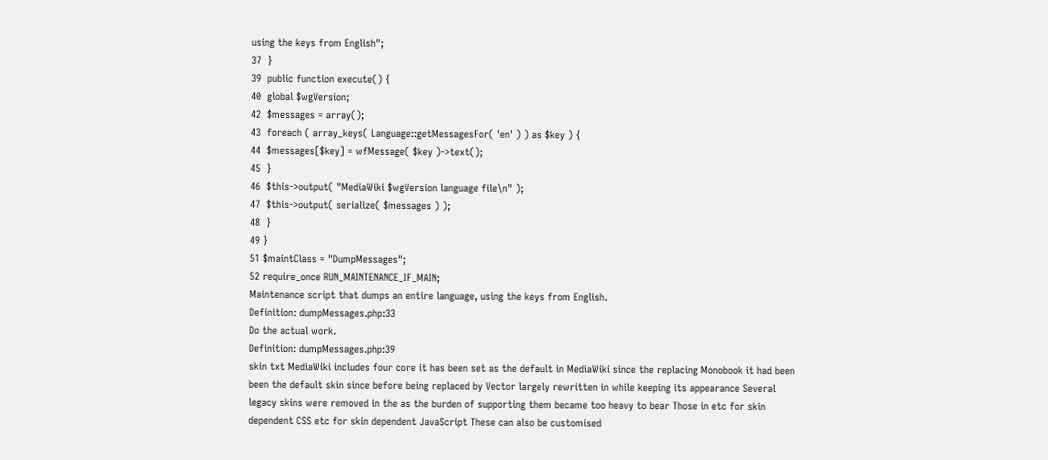using the keys from English";
37  }
39  public function execute() {
40  global $wgVersion;
42  $messages = array();
43  foreach ( array_keys( Language::getMessagesFor( 'en' ) ) as $key ) {
44  $messages[$key] = wfMessage( $key )->text();
45  }
46  $this->output( "MediaWiki $wgVersion language file\n" );
47  $this->output( serialize( $messages ) );
48  }
49 }
51 $maintClass = "DumpMessages";
52 require_once RUN_MAINTENANCE_IF_MAIN;
Maintenance script that dumps an entire language, using the keys from English.
Definition: dumpMessages.php:33
Do the actual work.
Definition: dumpMessages.php:39
skin txt MediaWiki includes four core it has been set as the default in MediaWiki since the replacing Monobook it had been been the default skin since before being replaced by Vector largely rewritten in while keeping its appearance Several legacy skins were removed in the as the burden of supporting them became too heavy to bear Those in etc for skin dependent CSS etc for skin dependent JavaScript These can also be customised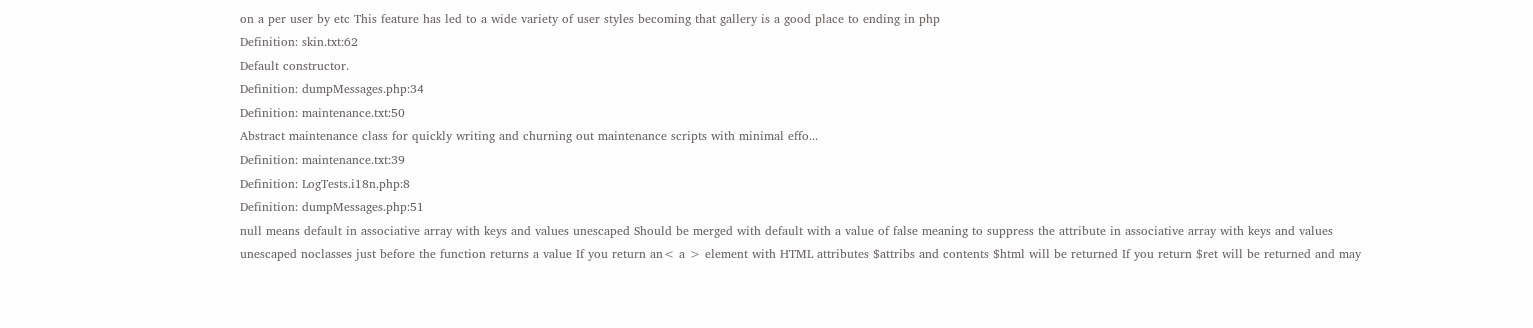on a per user by etc This feature has led to a wide variety of user styles becoming that gallery is a good place to ending in php
Definition: skin.txt:62
Default constructor.
Definition: dumpMessages.php:34
Definition: maintenance.txt:50
Abstract maintenance class for quickly writing and churning out maintenance scripts with minimal effo...
Definition: maintenance.txt:39
Definition: LogTests.i18n.php:8
Definition: dumpMessages.php:51
null means default in associative array with keys and values unescaped Should be merged with default with a value of false meaning to suppress the attribute in associative array with keys and values unescaped noclasses just before the function returns a value If you return an< a > element with HTML attributes $attribs and contents $html will be returned If you return $ret will be returned and may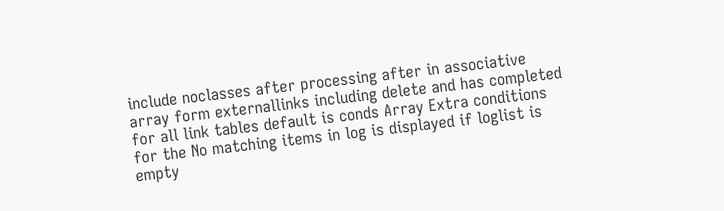include noclasses after processing after in associative array form externallinks including delete and has completed for all link tables default is conds Array Extra conditions for the No matching items in log is displayed if loglist is empty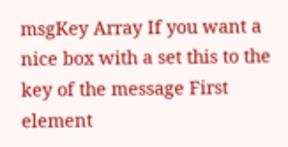msgKey Array If you want a nice box with a set this to the key of the message First element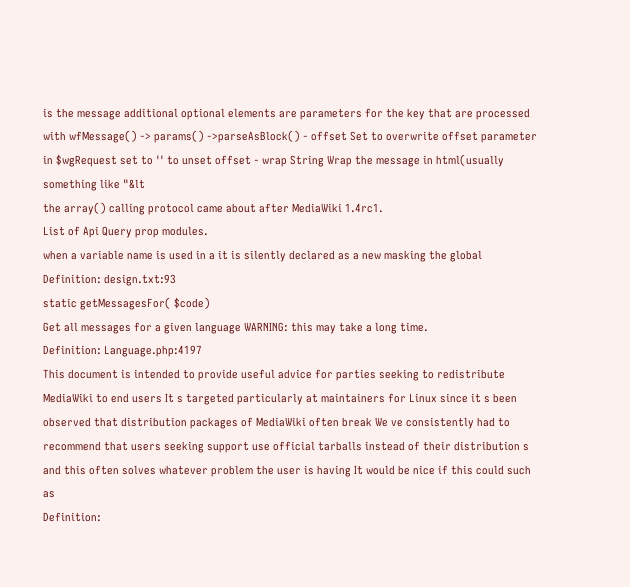is the message additional optional elements are parameters for the key that are processed with wfMessage() -> params() ->parseAsBlock() - offset Set to overwrite offset parameter in $wgRequest set to '' to unset offset - wrap String Wrap the message in html(usually something like "&lt
the array() calling protocol came about after MediaWiki 1.4rc1.
List of Api Query prop modules.
when a variable name is used in a it is silently declared as a new masking the global
Definition: design.txt:93
static getMessagesFor( $code)
Get all messages for a given language WARNING: this may take a long time.
Definition: Language.php:4197
This document is intended to provide useful advice for parties seeking to redistribute MediaWiki to end users It s targeted particularly at maintainers for Linux since it s been observed that distribution packages of MediaWiki often break We ve consistently had to recommend that users seeking support use official tarballs instead of their distribution s and this often solves whatever problem the user is having It would be nice if this could such as
Definition: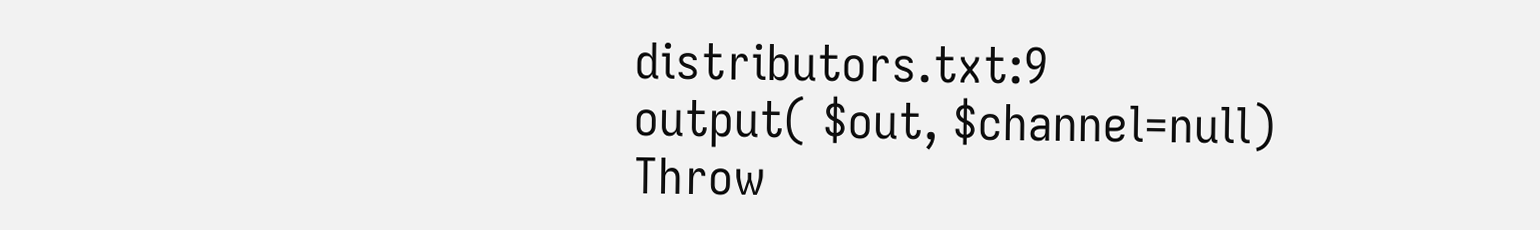distributors.txt:9
output( $out, $channel=null)
Throw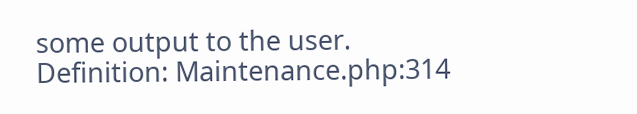some output to the user.
Definition: Maintenance.php:314